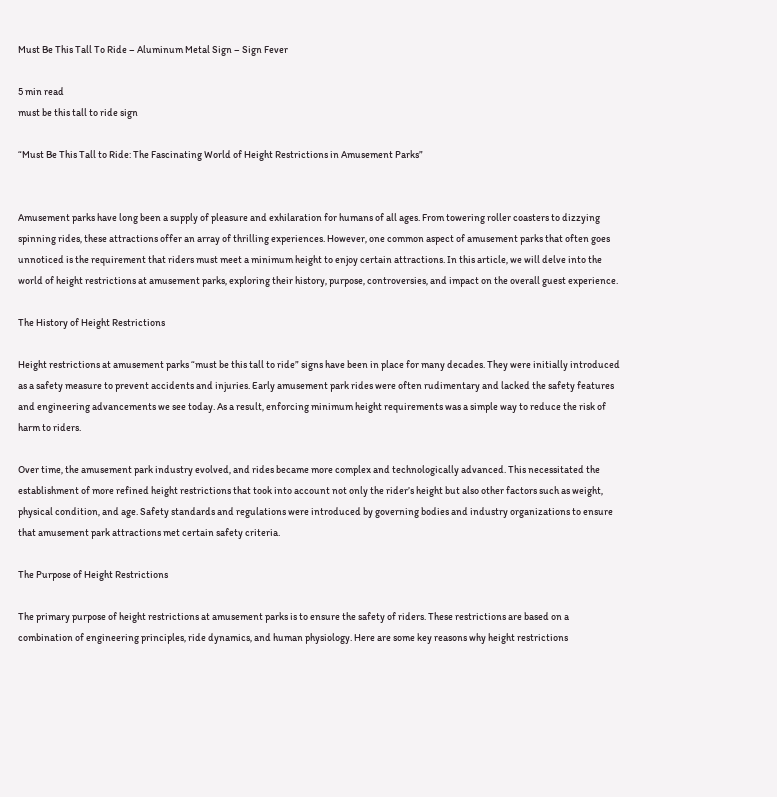Must Be This Tall To Ride – Aluminum Metal Sign – Sign Fever

5 min read
must be this tall to ride sign

“Must Be This Tall to Ride: The Fascinating World of Height Restrictions in Amusement Parks”


Amusement parks have long been a supply of pleasure and exhilaration for humans of all ages. From towering roller coasters to dizzying spinning rides, these attractions offer an array of thrilling experiences. However, one common aspect of amusement parks that often goes unnoticed is the requirement that riders must meet a minimum height to enjoy certain attractions. In this article, we will delve into the world of height restrictions at amusement parks, exploring their history, purpose, controversies, and impact on the overall guest experience.

The History of Height Restrictions

Height restrictions at amusement parks “must be this tall to ride” signs have been in place for many decades. They were initially introduced as a safety measure to prevent accidents and injuries. Early amusement park rides were often rudimentary and lacked the safety features and engineering advancements we see today. As a result, enforcing minimum height requirements was a simple way to reduce the risk of harm to riders.

Over time, the amusement park industry evolved, and rides became more complex and technologically advanced. This necessitated the establishment of more refined height restrictions that took into account not only the rider’s height but also other factors such as weight, physical condition, and age. Safety standards and regulations were introduced by governing bodies and industry organizations to ensure that amusement park attractions met certain safety criteria.

The Purpose of Height Restrictions

The primary purpose of height restrictions at amusement parks is to ensure the safety of riders. These restrictions are based on a combination of engineering principles, ride dynamics, and human physiology. Here are some key reasons why height restrictions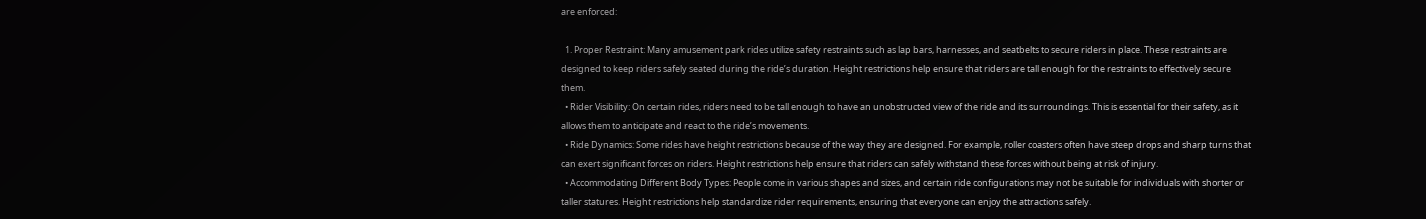are enforced:

  1. Proper Restraint: Many amusement park rides utilize safety restraints such as lap bars, harnesses, and seatbelts to secure riders in place. These restraints are designed to keep riders safely seated during the ride’s duration. Height restrictions help ensure that riders are tall enough for the restraints to effectively secure them.
  • Rider Visibility: On certain rides, riders need to be tall enough to have an unobstructed view of the ride and its surroundings. This is essential for their safety, as it allows them to anticipate and react to the ride’s movements.
  • Ride Dynamics: Some rides have height restrictions because of the way they are designed. For example, roller coasters often have steep drops and sharp turns that can exert significant forces on riders. Height restrictions help ensure that riders can safely withstand these forces without being at risk of injury.
  • Accommodating Different Body Types: People come in various shapes and sizes, and certain ride configurations may not be suitable for individuals with shorter or taller statures. Height restrictions help standardize rider requirements, ensuring that everyone can enjoy the attractions safely.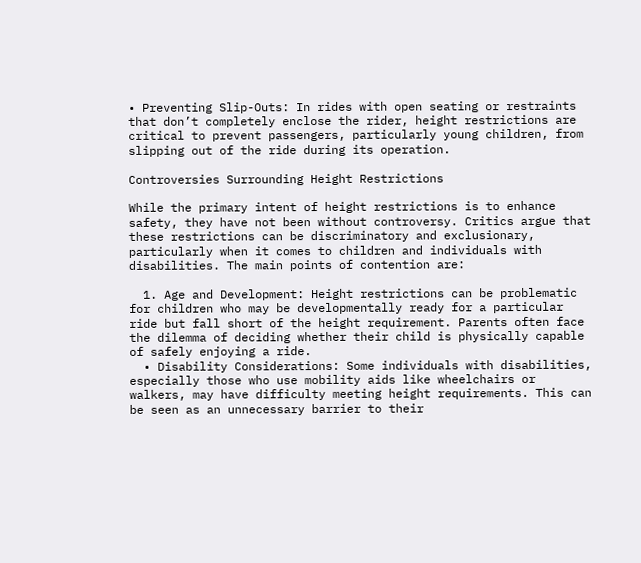• Preventing Slip-Outs: In rides with open seating or restraints that don’t completely enclose the rider, height restrictions are critical to prevent passengers, particularly young children, from slipping out of the ride during its operation.

Controversies Surrounding Height Restrictions

While the primary intent of height restrictions is to enhance safety, they have not been without controversy. Critics argue that these restrictions can be discriminatory and exclusionary, particularly when it comes to children and individuals with disabilities. The main points of contention are:

  1. Age and Development: Height restrictions can be problematic for children who may be developmentally ready for a particular ride but fall short of the height requirement. Parents often face the dilemma of deciding whether their child is physically capable of safely enjoying a ride.
  • Disability Considerations: Some individuals with disabilities, especially those who use mobility aids like wheelchairs or walkers, may have difficulty meeting height requirements. This can be seen as an unnecessary barrier to their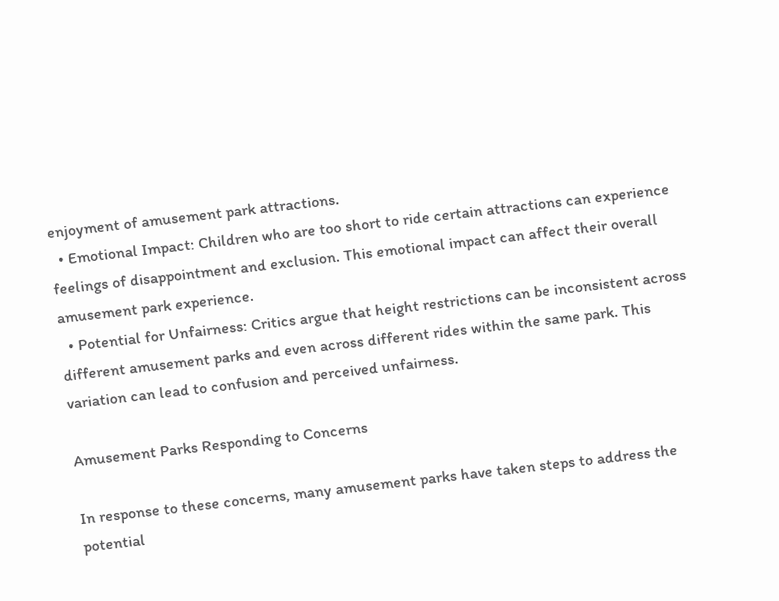enjoyment of amusement park attractions.
  • Emotional Impact: Children who are too short to ride certain attractions can experience feelings of disappointment and exclusion. This emotional impact can affect their overall amusement park experience.
  • Potential for Unfairness: Critics argue that height restrictions can be inconsistent across different amusement parks and even across different rides within the same park. This variation can lead to confusion and perceived unfairness.

Amusement Parks Responding to Concerns

In response to these concerns, many amusement parks have taken steps to address the potential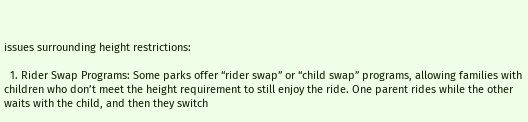issues surrounding height restrictions:

  1. Rider Swap Programs: Some parks offer “rider swap” or “child swap” programs, allowing families with children who don’t meet the height requirement to still enjoy the ride. One parent rides while the other waits with the child, and then they switch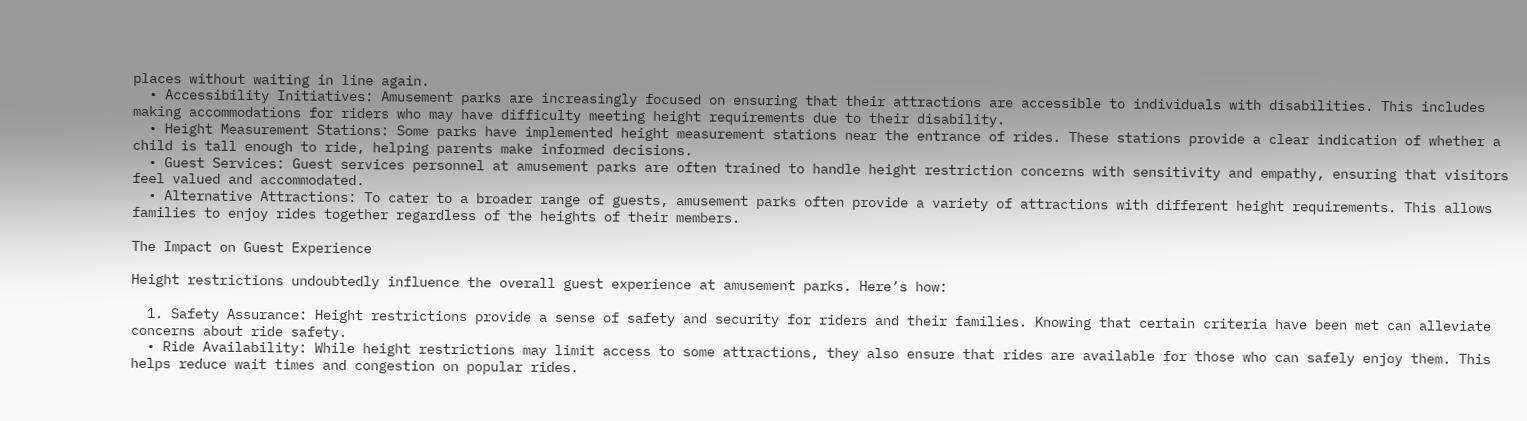places without waiting in line again.
  • Accessibility Initiatives: Amusement parks are increasingly focused on ensuring that their attractions are accessible to individuals with disabilities. This includes making accommodations for riders who may have difficulty meeting height requirements due to their disability.
  • Height Measurement Stations: Some parks have implemented height measurement stations near the entrance of rides. These stations provide a clear indication of whether a child is tall enough to ride, helping parents make informed decisions.
  • Guest Services: Guest services personnel at amusement parks are often trained to handle height restriction concerns with sensitivity and empathy, ensuring that visitors feel valued and accommodated.
  • Alternative Attractions: To cater to a broader range of guests, amusement parks often provide a variety of attractions with different height requirements. This allows families to enjoy rides together regardless of the heights of their members.

The Impact on Guest Experience

Height restrictions undoubtedly influence the overall guest experience at amusement parks. Here’s how:

  1. Safety Assurance: Height restrictions provide a sense of safety and security for riders and their families. Knowing that certain criteria have been met can alleviate concerns about ride safety.
  • Ride Availability: While height restrictions may limit access to some attractions, they also ensure that rides are available for those who can safely enjoy them. This helps reduce wait times and congestion on popular rides.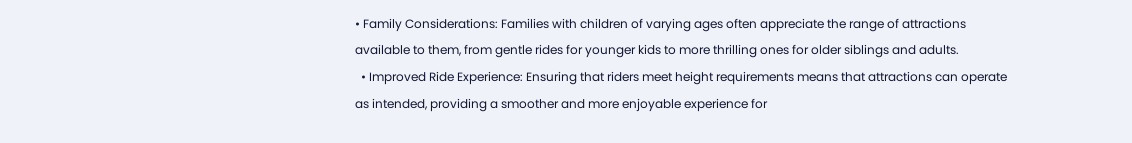• Family Considerations: Families with children of varying ages often appreciate the range of attractions available to them, from gentle rides for younger kids to more thrilling ones for older siblings and adults.
  • Improved Ride Experience: Ensuring that riders meet height requirements means that attractions can operate as intended, providing a smoother and more enjoyable experience for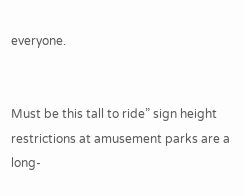everyone.


Must be this tall to ride” sign height restrictions at amusement parks are a long-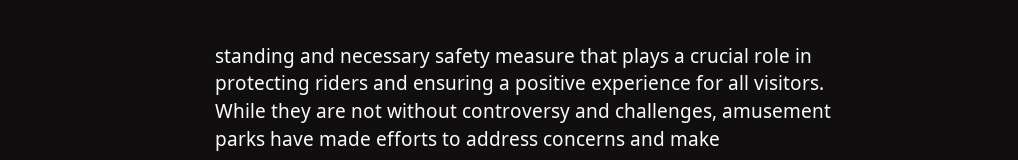standing and necessary safety measure that plays a crucial role in protecting riders and ensuring a positive experience for all visitors. While they are not without controversy and challenges, amusement parks have made efforts to address concerns and make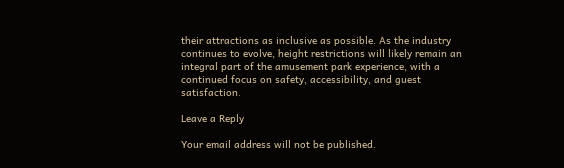their attractions as inclusive as possible. As the industry continues to evolve, height restrictions will likely remain an integral part of the amusement park experience, with a continued focus on safety, accessibility, and guest satisfaction.

Leave a Reply

Your email address will not be published.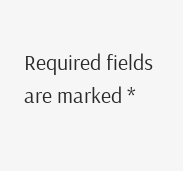Required fields are marked *